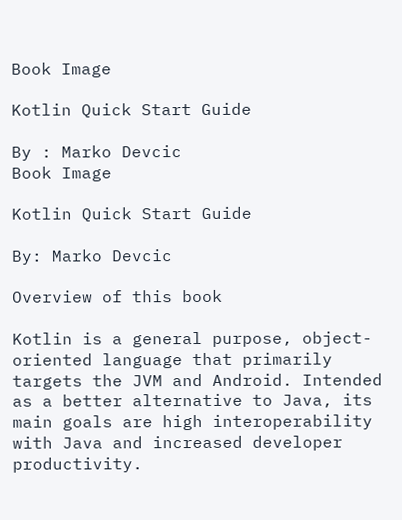Book Image

Kotlin Quick Start Guide

By : Marko Devcic
Book Image

Kotlin Quick Start Guide

By: Marko Devcic

Overview of this book

Kotlin is a general purpose, object-oriented language that primarily targets the JVM and Android. Intended as a better alternative to Java, its main goals are high interoperability with Java and increased developer productivity.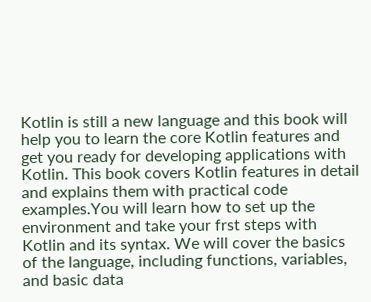Kotlin is still a new language and this book will help you to learn the core Kotlin features and get you ready for developing applications with Kotlin. This book covers Kotlin features in detail and explains them with practical code examples.You will learn how to set up the environment and take your frst steps with Kotlin and its syntax. We will cover the basics of the language, including functions, variables, and basic data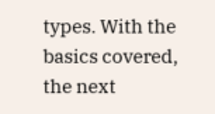types. With the basics covered, the next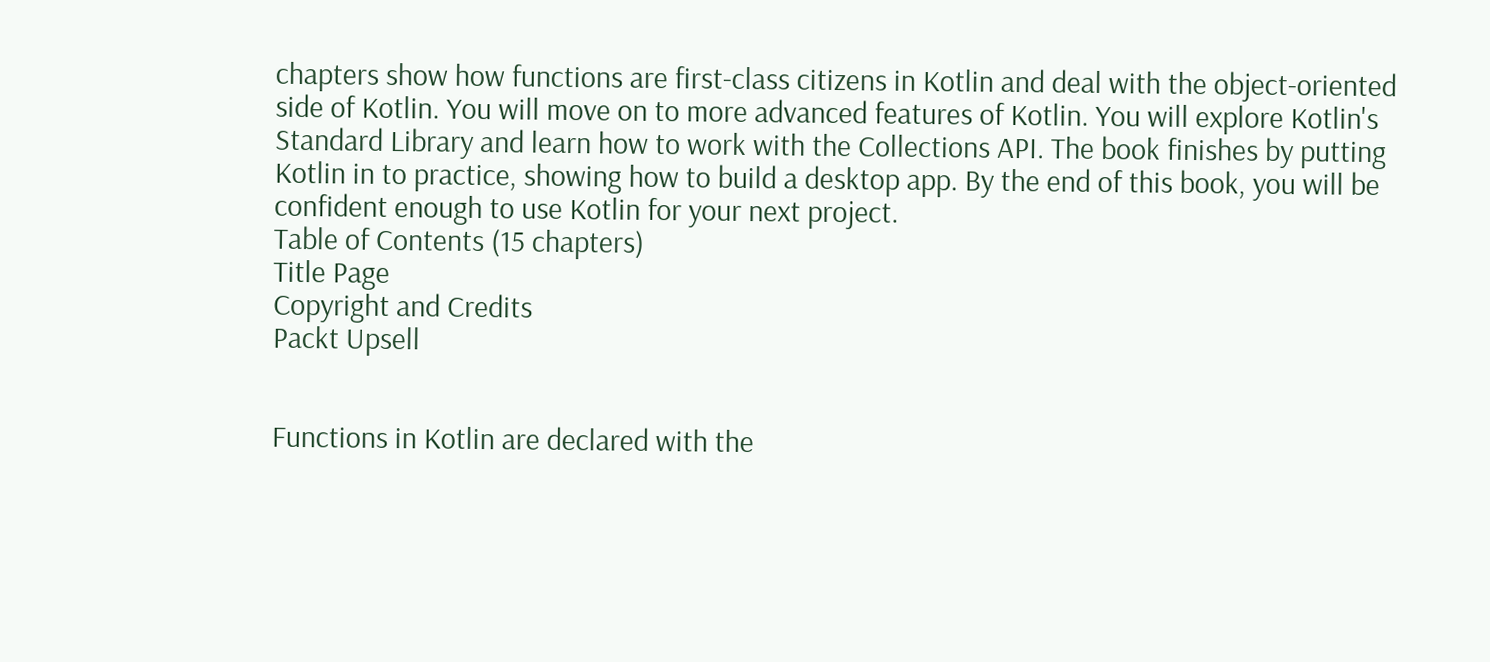chapters show how functions are first-class citizens in Kotlin and deal with the object-oriented side of Kotlin. You will move on to more advanced features of Kotlin. You will explore Kotlin's Standard Library and learn how to work with the Collections API. The book finishes by putting Kotlin in to practice, showing how to build a desktop app. By the end of this book, you will be confident enough to use Kotlin for your next project.
Table of Contents (15 chapters)
Title Page
Copyright and Credits
Packt Upsell


Functions in Kotlin are declared with the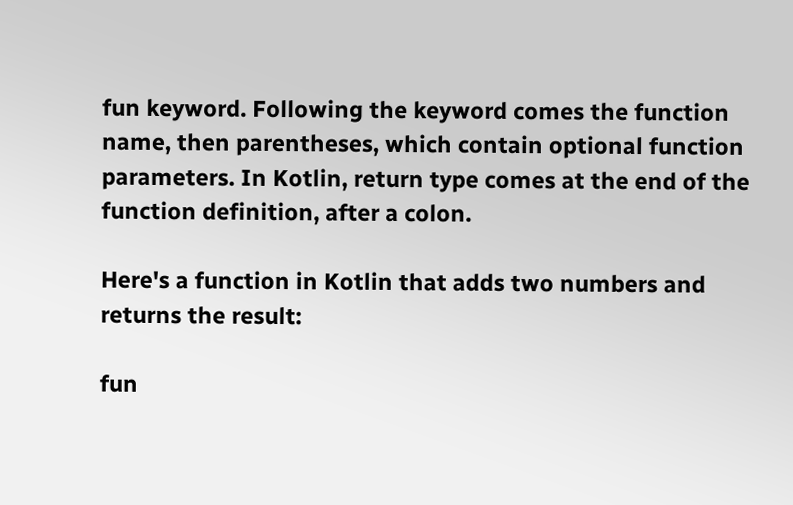fun keyword. Following the keyword comes the function name, then parentheses, which contain optional function parameters. In Kotlin, return type comes at the end of the function definition, after a colon.

Here's a function in Kotlin that adds two numbers and returns the result:

fun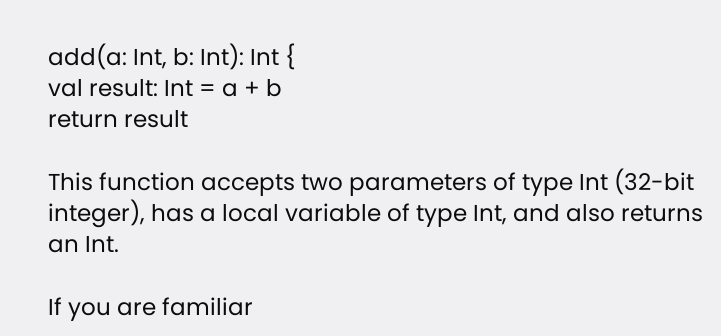add(a: Int, b: Int): Int {
val result: Int = a + b
return result

This function accepts two parameters of type Int (32-bit integer), has a local variable of type Int, and also returns an Int.

If you are familiar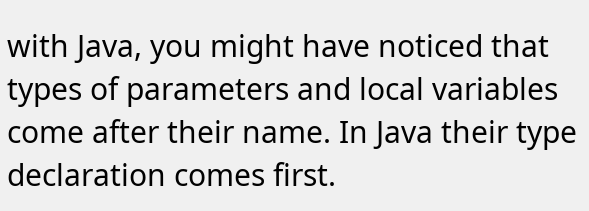with Java, you might have noticed that types of parameters and local variables come after their name. In Java their type declaration comes first.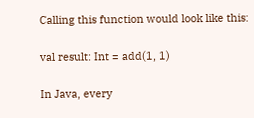Calling this function would look like this:

val result: Int = add(1, 1)

In Java, every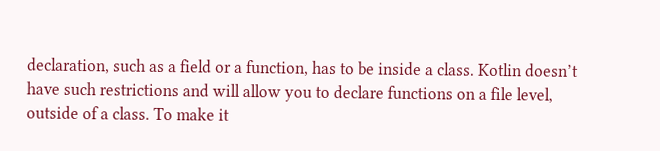declaration, such as a field or a function, has to be inside a class. Kotlin doesn’t have such restrictions and will allow you to declare functions on a file level, outside of a class. To make it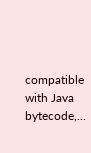compatible with Java bytecode,...